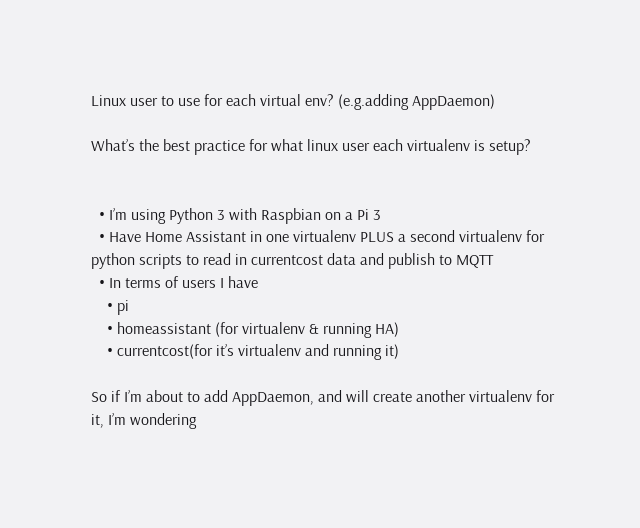Linux user to use for each virtual env? (e.g.adding AppDaemon)

What’s the best practice for what linux user each virtualenv is setup?


  • I’m using Python 3 with Raspbian on a Pi 3
  • Have Home Assistant in one virtualenv PLUS a second virtualenv for python scripts to read in currentcost data and publish to MQTT
  • In terms of users I have
    • pi
    • homeassistant (for virtualenv & running HA)
    • currentcost(for it’s virtualenv and running it)

So if I’m about to add AppDaemon, and will create another virtualenv for it, I’m wondering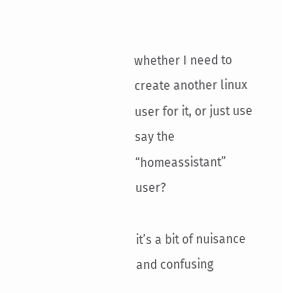whether I need to create another linux user for it, or just use say the “homeassistant” user?

it’s a bit of nuisance and confusing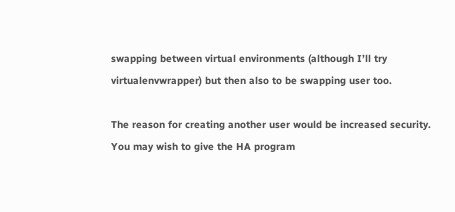swapping between virtual environments (although I’ll try virtualenvwrapper) but then also to be swapping user too.

The reason for creating another user would be increased security. You may wish to give the HA program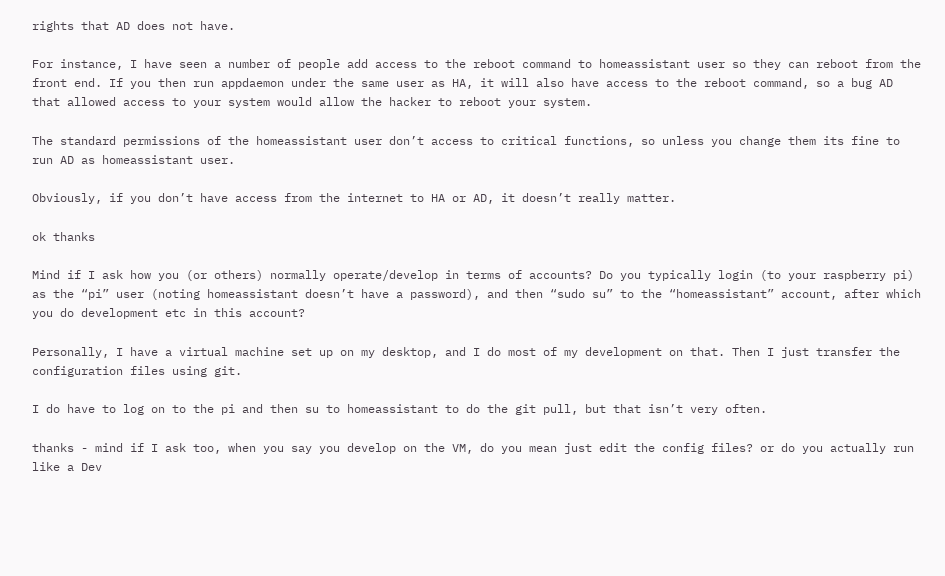rights that AD does not have.

For instance, I have seen a number of people add access to the reboot command to homeassistant user so they can reboot from the front end. If you then run appdaemon under the same user as HA, it will also have access to the reboot command, so a bug AD that allowed access to your system would allow the hacker to reboot your system.

The standard permissions of the homeassistant user don’t access to critical functions, so unless you change them its fine to run AD as homeassistant user.

Obviously, if you don’t have access from the internet to HA or AD, it doesn’t really matter.

ok thanks

Mind if I ask how you (or others) normally operate/develop in terms of accounts? Do you typically login (to your raspberry pi) as the “pi” user (noting homeassistant doesn’t have a password), and then “sudo su” to the “homeassistant” account, after which you do development etc in this account?

Personally, I have a virtual machine set up on my desktop, and I do most of my development on that. Then I just transfer the configuration files using git.

I do have to log on to the pi and then su to homeassistant to do the git pull, but that isn’t very often.

thanks - mind if I ask too, when you say you develop on the VM, do you mean just edit the config files? or do you actually run like a Dev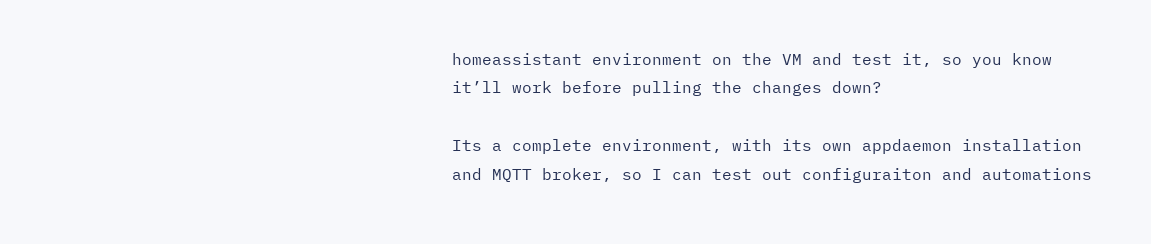homeassistant environment on the VM and test it, so you know it’ll work before pulling the changes down?

Its a complete environment, with its own appdaemon installation and MQTT broker, so I can test out configuraiton and automations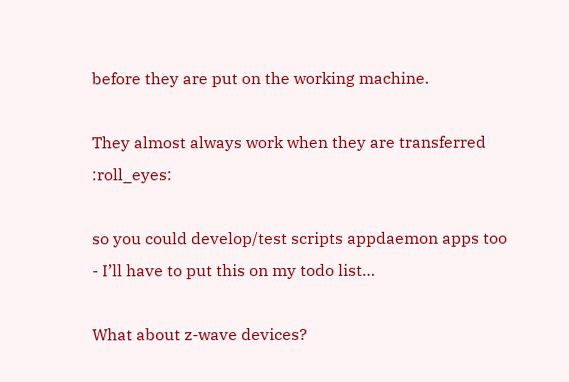before they are put on the working machine.

They almost always work when they are transferred :roll_eyes:

so you could develop/test scripts appdaemon apps too - I’ll have to put this on my todo list…

What about z-wave devices?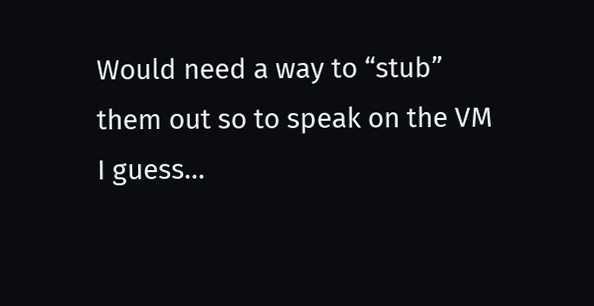Would need a way to “stub” them out so to speak on the VM I guess…